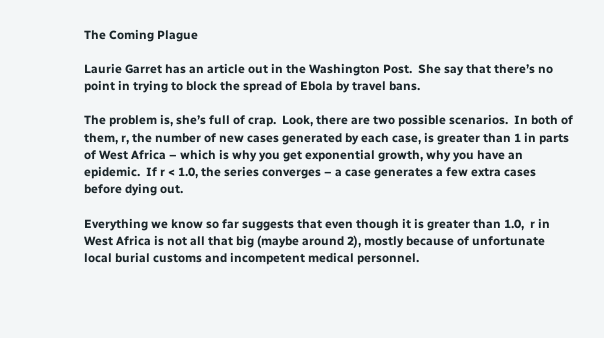The Coming Plague

Laurie Garret has an article out in the Washington Post.  She say that there’s no point in trying to block the spread of Ebola by travel bans.

The problem is, she’s full of crap.  Look, there are two possible scenarios.  In both of them, r, the number of new cases generated by each case, is greater than 1 in parts of West Africa – which is why you get exponential growth, why you have an epidemic.  If r < 1.0, the series converges – a case generates a few extra cases before dying out.

Everything we know so far suggests that even though it is greater than 1.0,  r in West Africa is not all that big (maybe around 2), mostly because of unfortunate local burial customs and incompetent medical personnel.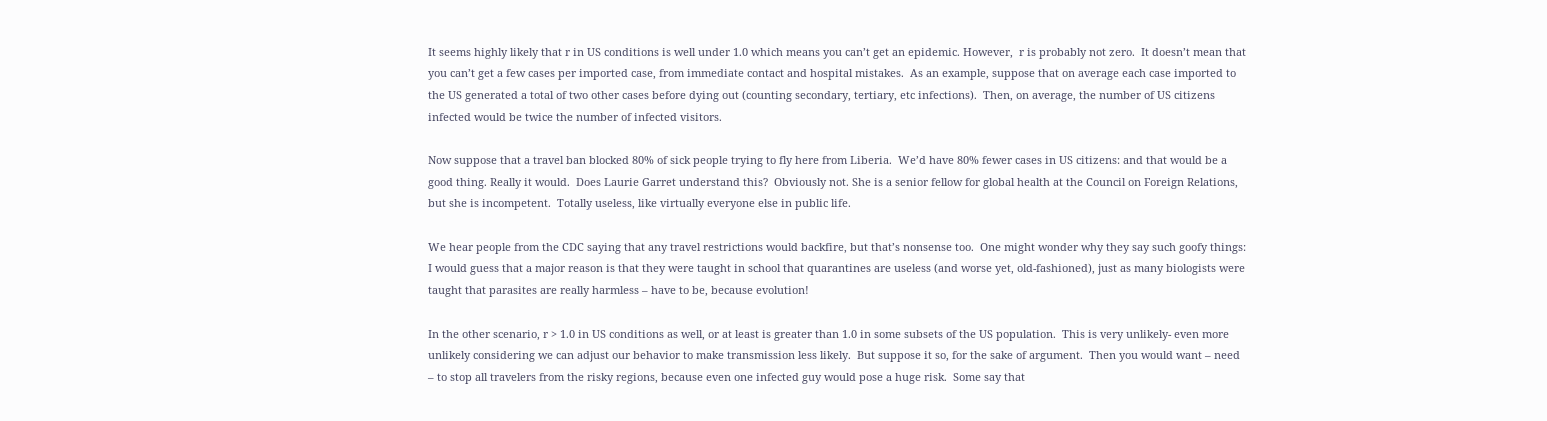It seems highly likely that r in US conditions is well under 1.0 which means you can’t get an epidemic. However,  r is probably not zero.  It doesn’t mean that you can’t get a few cases per imported case, from immediate contact and hospital mistakes.  As an example, suppose that on average each case imported to the US generated a total of two other cases before dying out (counting secondary, tertiary, etc infections).  Then, on average, the number of US citizens infected would be twice the number of infected visitors.

Now suppose that a travel ban blocked 80% of sick people trying to fly here from Liberia.  We’d have 80% fewer cases in US citizens: and that would be a good thing. Really it would.  Does Laurie Garret understand this?  Obviously not. She is a senior fellow for global health at the Council on Foreign Relations, but she is incompetent.  Totally useless, like virtually everyone else in public life.

We hear people from the CDC saying that any travel restrictions would backfire, but that’s nonsense too.  One might wonder why they say such goofy things: I would guess that a major reason is that they were taught in school that quarantines are useless (and worse yet, old-fashioned), just as many biologists were taught that parasites are really harmless – have to be, because evolution!

In the other scenario, r > 1.0 in US conditions as well, or at least is greater than 1.0 in some subsets of the US population.  This is very unlikely- even more unlikely considering we can adjust our behavior to make transmission less likely.  But suppose it so, for the sake of argument.  Then you would want – need – to stop all travelers from the risky regions, because even one infected guy would pose a huge risk.  Some say that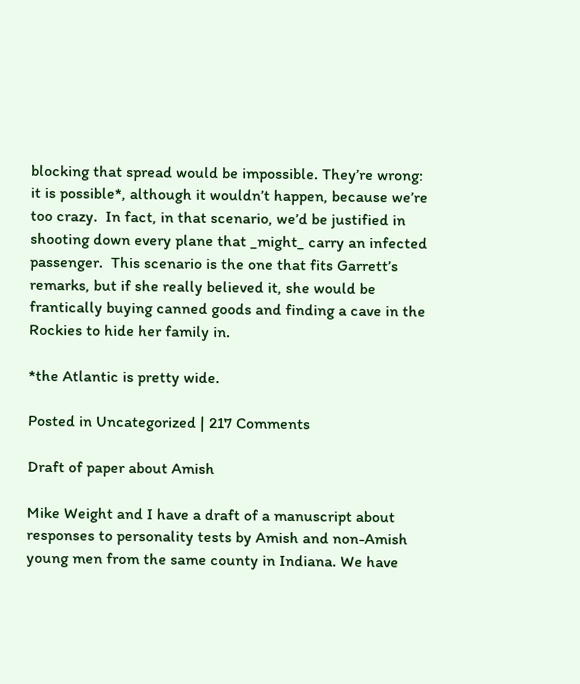blocking that spread would be impossible. They’re wrong: it is possible*, although it wouldn’t happen, because we’re too crazy.  In fact, in that scenario, we’d be justified in shooting down every plane that _might_ carry an infected passenger.  This scenario is the one that fits Garrett’s remarks, but if she really believed it, she would be frantically buying canned goods and finding a cave in the Rockies to hide her family in.

*the Atlantic is pretty wide.

Posted in Uncategorized | 217 Comments

Draft of paper about Amish

Mike Weight and I have a draft of a manuscript about responses to personality tests by Amish and non-Amish young men from the same county in Indiana. We have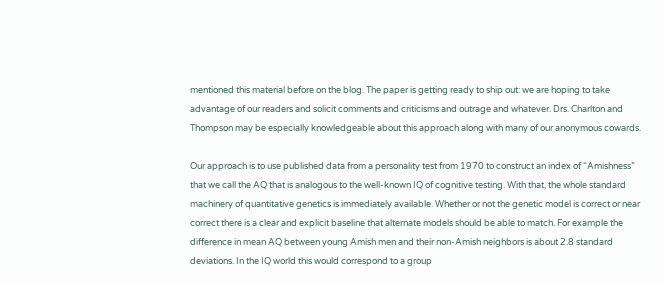mentioned this material before on the blog. The paper is getting ready to ship out: we are hoping to take advantage of our readers and solicit comments and criticisms and outrage and whatever. Drs. Charlton and Thompson may be especially knowledgeable about this approach along with many of our anonymous cowards.

Our approach is to use published data from a personality test from 1970 to construct an index of “Amishness” that we call the AQ that is analogous to the well-known IQ of cognitive testing. With that, the whole standard machinery of quantitative genetics is immediately available. Whether or not the genetic model is correct or near correct there is a clear and explicit baseline that alternate models should be able to match. For example the difference in mean AQ between young Amish men and their non-Amish neighbors is about 2.8 standard deviations. In the IQ world this would correspond to a group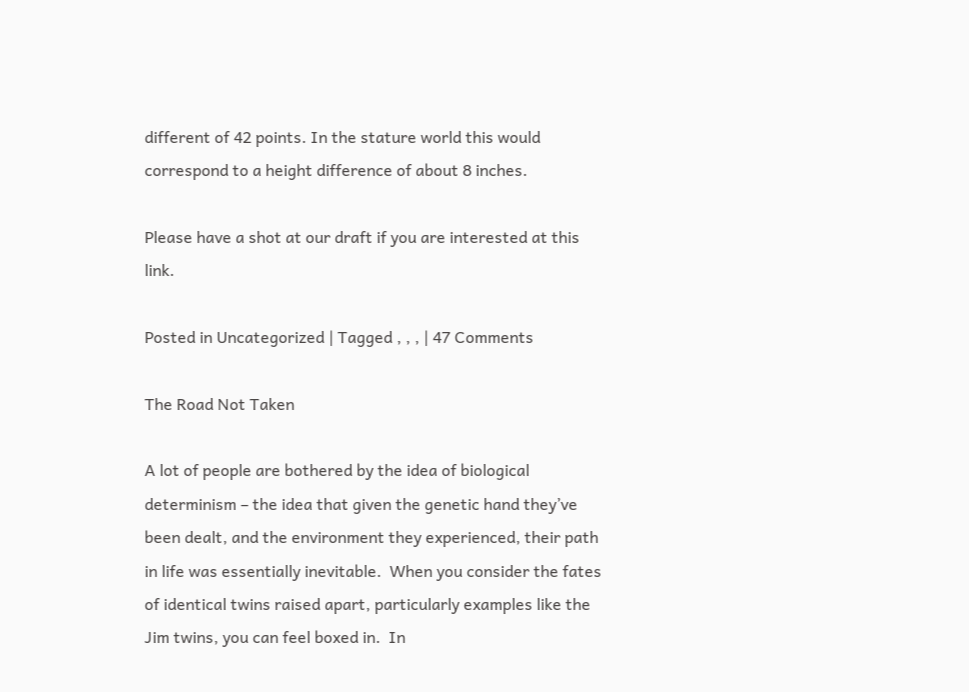different of 42 points. In the stature world this would correspond to a height difference of about 8 inches.

Please have a shot at our draft if you are interested at this link.

Posted in Uncategorized | Tagged , , , | 47 Comments

The Road Not Taken

A lot of people are bothered by the idea of biological determinism – the idea that given the genetic hand they’ve been dealt, and the environment they experienced, their path in life was essentially inevitable.  When you consider the fates of identical twins raised apart, particularly examples like the Jim twins, you can feel boxed in.  In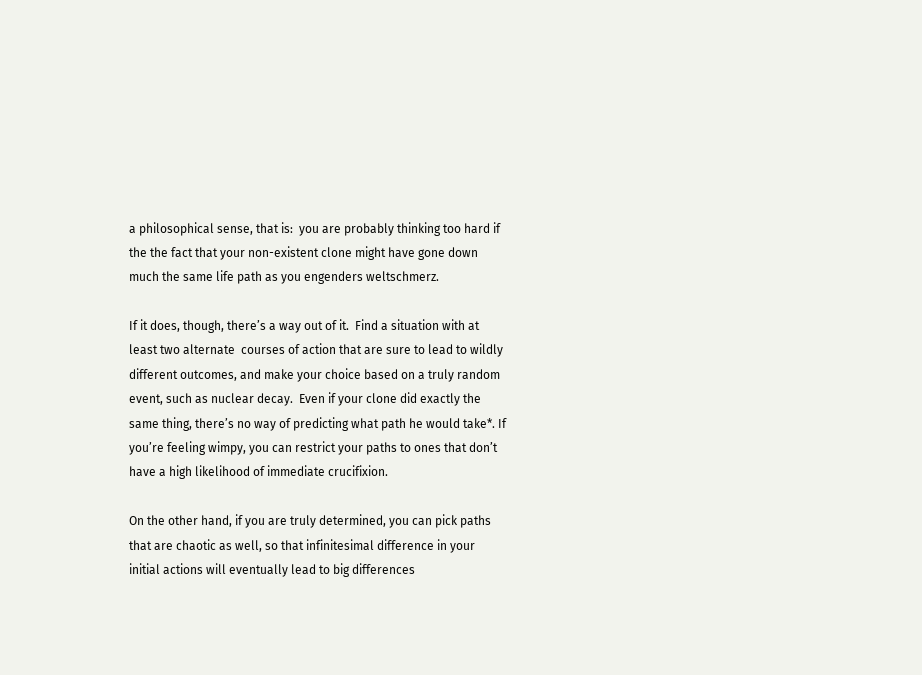a philosophical sense, that is:  you are probably thinking too hard if the the fact that your non-existent clone might have gone down much the same life path as you engenders weltschmerz.

If it does, though, there’s a way out of it.  Find a situation with at least two alternate  courses of action that are sure to lead to wildly different outcomes, and make your choice based on a truly random event, such as nuclear decay.  Even if your clone did exactly the same thing, there’s no way of predicting what path he would take*. If you’re feeling wimpy, you can restrict your paths to ones that don’t have a high likelihood of immediate crucifixion.

On the other hand, if you are truly determined, you can pick paths that are chaotic as well, so that infinitesimal difference in your initial actions will eventually lead to big differences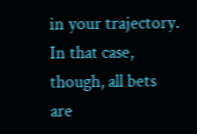in your trajectory.  In that case, though, all bets are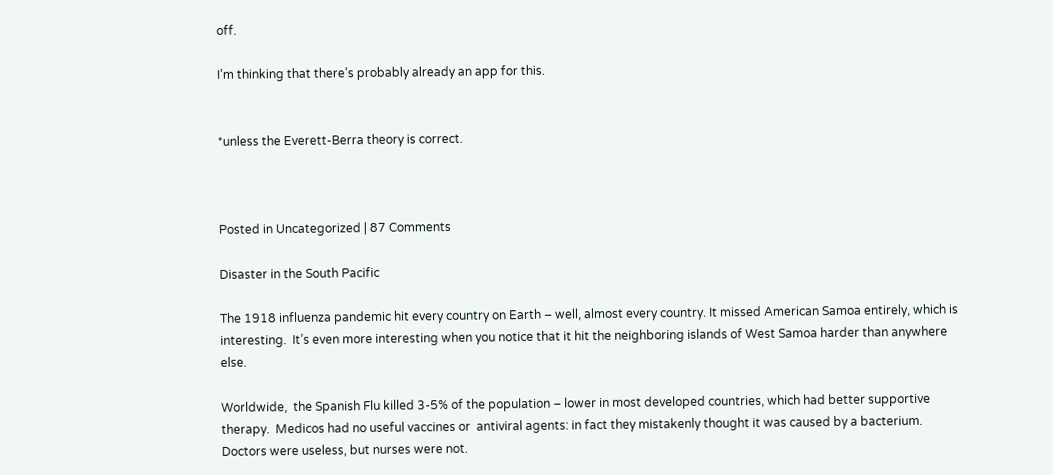off.

I’m thinking that there’s probably already an app for this.


*unless the Everett-Berra theory is correct.



Posted in Uncategorized | 87 Comments

Disaster in the South Pacific

The 1918 influenza pandemic hit every country on Earth – well, almost every country. It missed American Samoa entirely, which is interesting.  It’s even more interesting when you notice that it hit the neighboring islands of West Samoa harder than anywhere else.

Worldwide,  the Spanish Flu killed 3-5% of the population – lower in most developed countries, which had better supportive therapy.  Medicos had no useful vaccines or  antiviral agents: in fact they mistakenly thought it was caused by a bacterium. Doctors were useless, but nurses were not.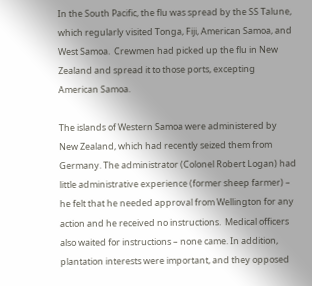In the South Pacific, the flu was spread by the SS Talune, which regularly visited Tonga, Fiji, American Samoa, and West Samoa.  Crewmen had picked up the flu in New Zealand and spread it to those ports, excepting American Samoa.

The islands of Western Samoa were administered by New Zealand, which had recently seized them from Germany. The administrator (Colonel Robert Logan) had little administrative experience (former sheep farmer) – he felt that he needed approval from Wellington for any action and he received no instructions.  Medical officers also waited for instructions – none came. In addition, plantation interests were important, and they opposed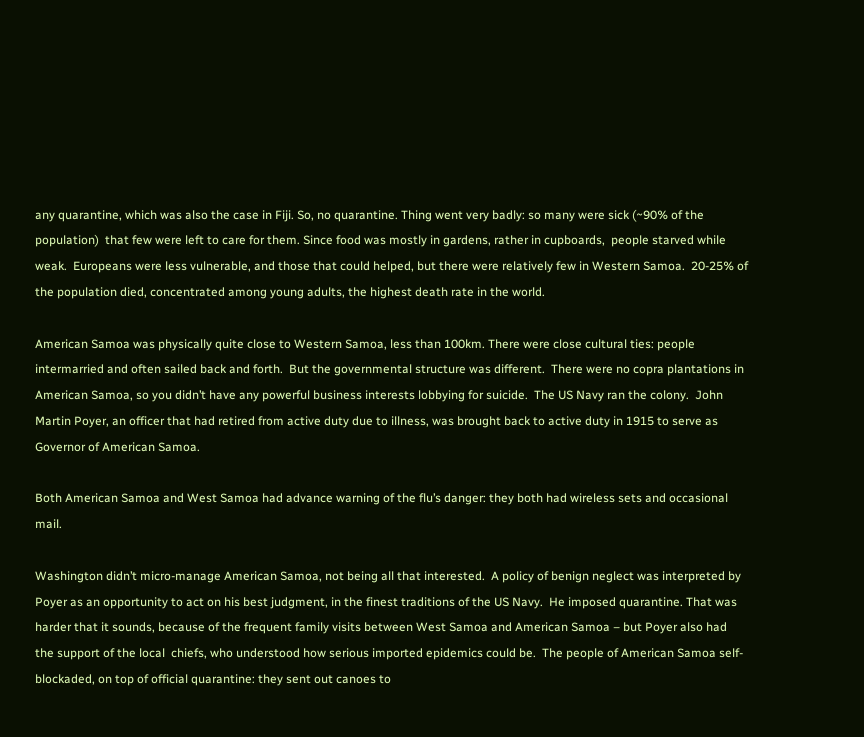any quarantine, which was also the case in Fiji. So, no quarantine. Thing went very badly: so many were sick (~90% of the population)  that few were left to care for them. Since food was mostly in gardens, rather in cupboards,  people starved while weak.  Europeans were less vulnerable, and those that could helped, but there were relatively few in Western Samoa.  20-25% of the population died, concentrated among young adults, the highest death rate in the world.

American Samoa was physically quite close to Western Samoa, less than 100km. There were close cultural ties: people intermarried and often sailed back and forth.  But the governmental structure was different.  There were no copra plantations in American Samoa, so you didn’t have any powerful business interests lobbying for suicide.  The US Navy ran the colony.  John Martin Poyer, an officer that had retired from active duty due to illness, was brought back to active duty in 1915 to serve as Governor of American Samoa.

Both American Samoa and West Samoa had advance warning of the flu’s danger: they both had wireless sets and occasional mail.

Washington didn’t micro-manage American Samoa, not being all that interested.  A policy of benign neglect was interpreted by Poyer as an opportunity to act on his best judgment, in the finest traditions of the US Navy.  He imposed quarantine. That was harder that it sounds, because of the frequent family visits between West Samoa and American Samoa – but Poyer also had  the support of the local  chiefs, who understood how serious imported epidemics could be.  The people of American Samoa self-blockaded, on top of official quarantine: they sent out canoes to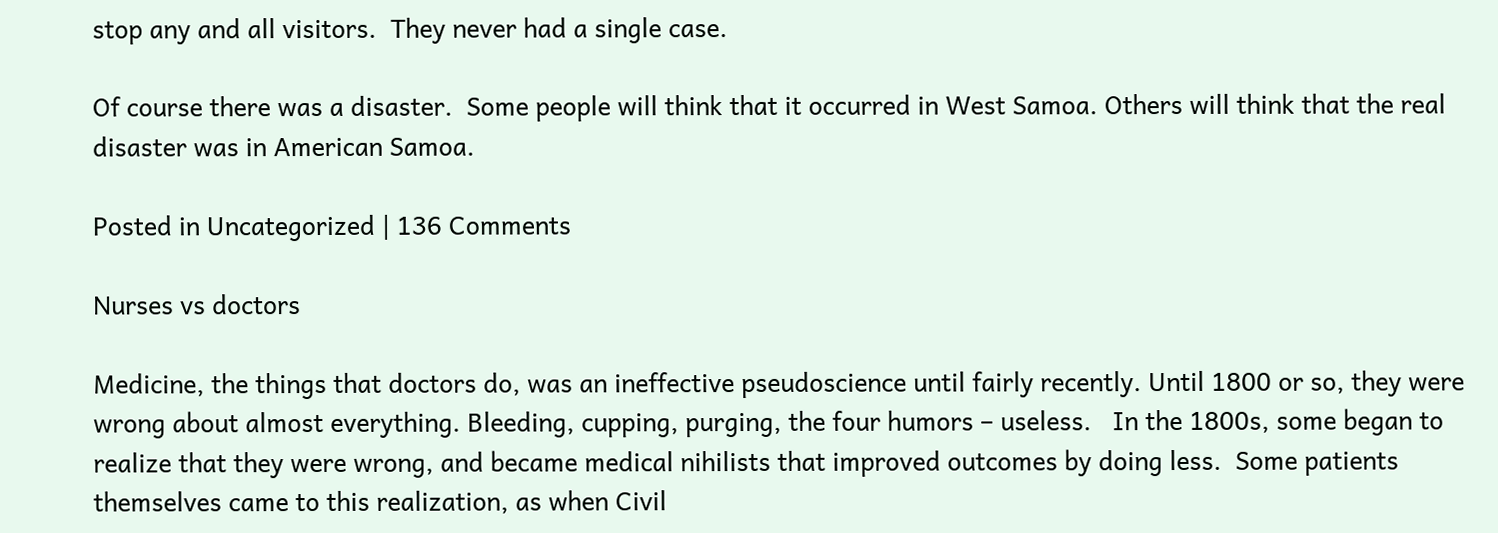stop any and all visitors.  They never had a single case.

Of course there was a disaster.  Some people will think that it occurred in West Samoa. Others will think that the real disaster was in American Samoa.

Posted in Uncategorized | 136 Comments

Nurses vs doctors

Medicine, the things that doctors do, was an ineffective pseudoscience until fairly recently. Until 1800 or so, they were wrong about almost everything. Bleeding, cupping, purging, the four humors – useless.   In the 1800s, some began to realize that they were wrong, and became medical nihilists that improved outcomes by doing less.  Some patients themselves came to this realization, as when Civil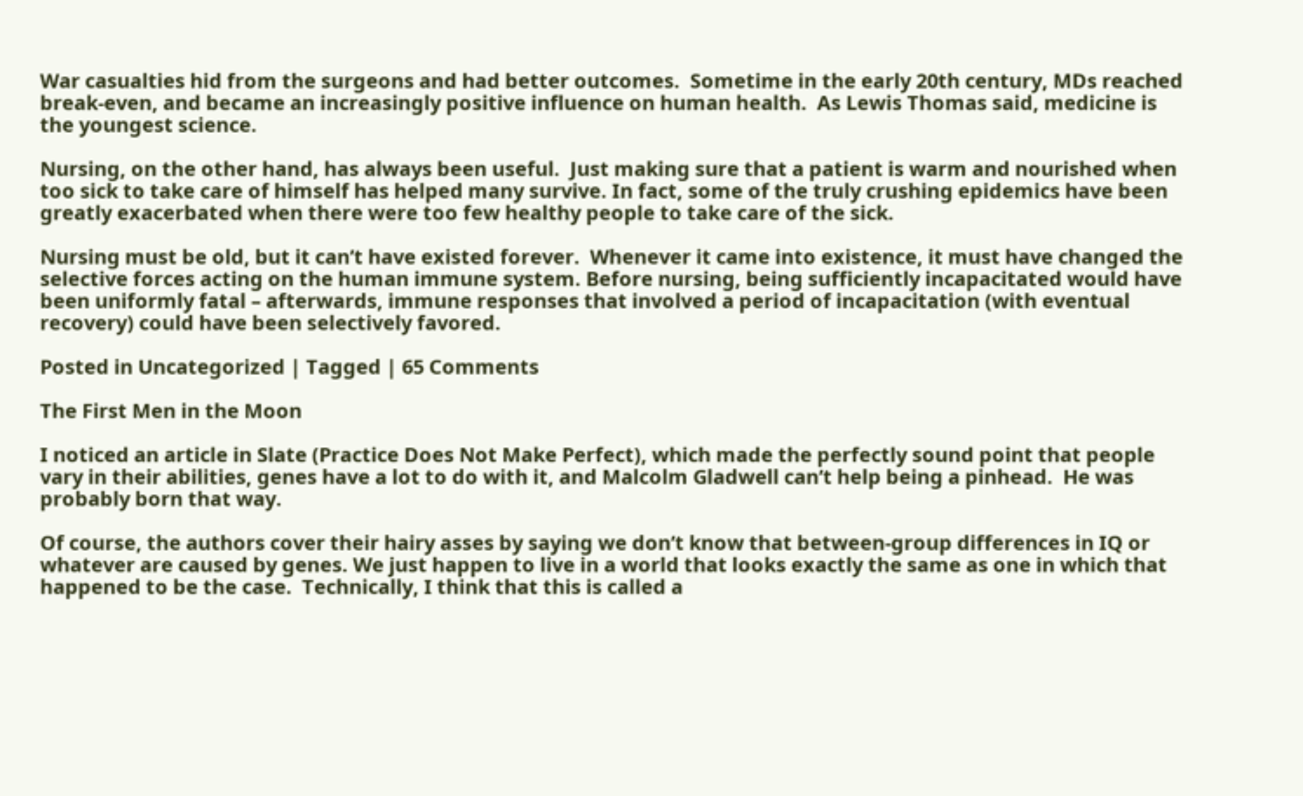War casualties hid from the surgeons and had better outcomes.  Sometime in the early 20th century, MDs reached break-even, and became an increasingly positive influence on human health.  As Lewis Thomas said, medicine is the youngest science.

Nursing, on the other hand, has always been useful.  Just making sure that a patient is warm and nourished when too sick to take care of himself has helped many survive. In fact, some of the truly crushing epidemics have been greatly exacerbated when there were too few healthy people to take care of the sick.

Nursing must be old, but it can’t have existed forever.  Whenever it came into existence, it must have changed the selective forces acting on the human immune system. Before nursing, being sufficiently incapacitated would have been uniformly fatal – afterwards, immune responses that involved a period of incapacitation (with eventual recovery) could have been selectively favored.

Posted in Uncategorized | Tagged | 65 Comments

The First Men in the Moon

I noticed an article in Slate (Practice Does Not Make Perfect), which made the perfectly sound point that people vary in their abilities, genes have a lot to do with it, and Malcolm Gladwell can’t help being a pinhead.  He was probably born that way.

Of course, the authors cover their hairy asses by saying we don’t know that between-group differences in IQ or whatever are caused by genes. We just happen to live in a world that looks exactly the same as one in which that happened to be the case.  Technically, I think that this is called a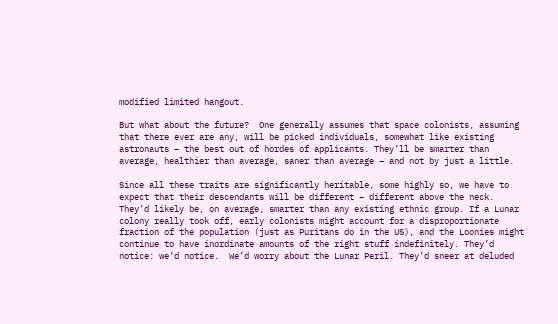modified limited hangout.

But what about the future?  One generally assumes that space colonists, assuming that there ever are any, will be picked individuals, somewhat like existing astronauts – the best out of hordes of applicants. They’ll be smarter than average, healthier than average, saner than average – and not by just a little.

Since all these traits are significantly heritable, some highly so, we have to expect that their descendants will be different – different above the neck.  They’d likely be, on average, smarter than any existing ethnic group. If a Lunar colony really took off, early colonists might account for a disproportionate fraction of the population (just as Puritans do in the US), and the Loonies might continue to have inordinate amounts of the right stuff indefinitely. They’d notice: we’d notice.  We’d worry about the Lunar Peril. They’d sneer at deluded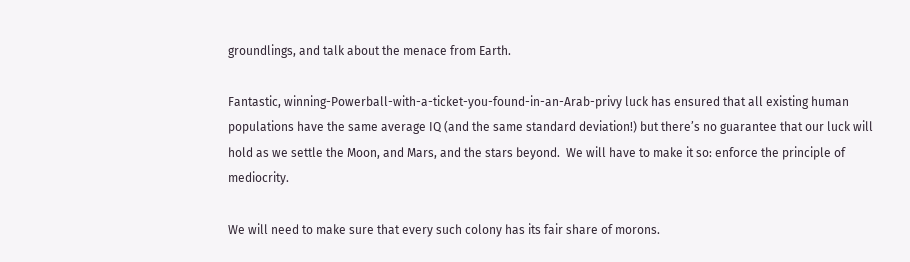groundlings, and talk about the menace from Earth.

Fantastic, winning-Powerball-with-a-ticket-you-found-in-an-Arab-privy luck has ensured that all existing human populations have the same average IQ (and the same standard deviation!) but there’s no guarantee that our luck will hold as we settle the Moon, and Mars, and the stars beyond.  We will have to make it so: enforce the principle of mediocrity.

We will need to make sure that every such colony has its fair share of morons.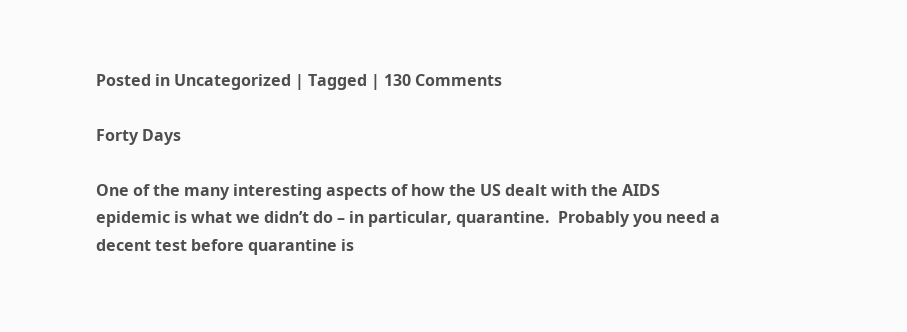Posted in Uncategorized | Tagged | 130 Comments

Forty Days

One of the many interesting aspects of how the US dealt with the AIDS epidemic is what we didn’t do – in particular, quarantine.  Probably you need a decent test before quarantine is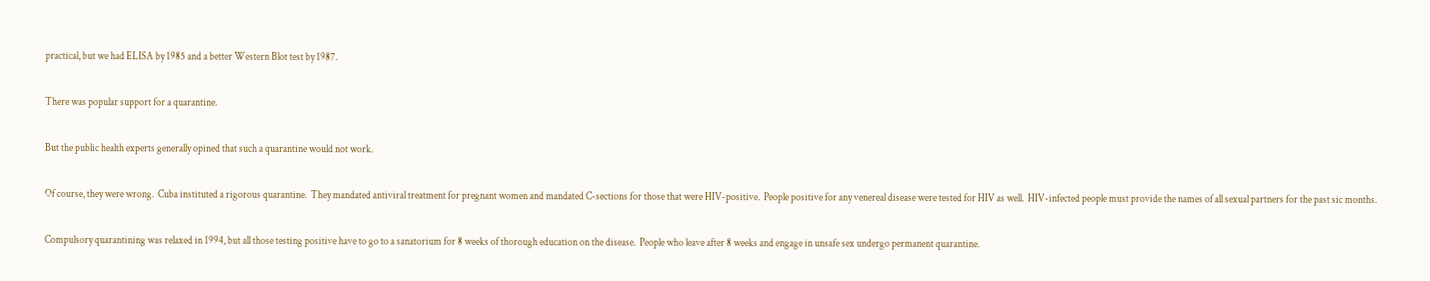practical, but we had ELISA by 1985 and a better Western Blot test by 1987.

There was popular support for a quarantine.

But the public health experts generally opined that such a quarantine would not work.

Of course, they were wrong.  Cuba instituted a rigorous quarantine.  They mandated antiviral treatment for pregnant women and mandated C-sections for those that were HIV-positive.  People positive for any venereal disease were tested for HIV as well.  HIV-infected people must provide the names of all sexual partners for the past sic months.

Compulsory quarantining was relaxed in 1994, but all those testing positive have to go to a sanatorium for 8 weeks of thorough education on the disease.  People who leave after 8 weeks and engage in unsafe sex undergo permanent quarantine.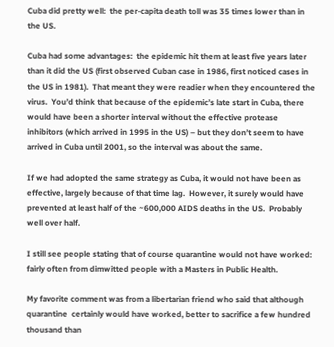Cuba did pretty well:  the per-capita death toll was 35 times lower than in the US.

Cuba had some advantages:  the epidemic hit them at least five years later than it did the US (first observed Cuban case in 1986, first noticed cases in the US in 1981).  That meant they were readier when they encountered the virus.  You’d think that because of the epidemic’s late start in Cuba, there would have been a shorter interval without the effective protease inhibitors (which arrived in 1995 in the US) – but they don’t seem to have arrived in Cuba until 2001, so the interval was about the same.

If we had adopted the same strategy as Cuba, it would not have been as effective, largely because of that time lag.  However, it surely would have prevented at least half of the ~600,000 AIDS deaths in the US.  Probably well over half.

I still see people stating that of course quarantine would not have worked: fairly often from dimwitted people with a Masters in Public Health.

My favorite comment was from a libertarian friend who said that although quarantine  certainly would have worked, better to sacrifice a few hundred thousand than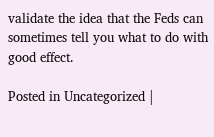validate the idea that the Feds can sometimes tell you what to do with good effect.

Posted in Uncategorized |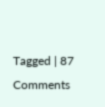Tagged | 87 Comments